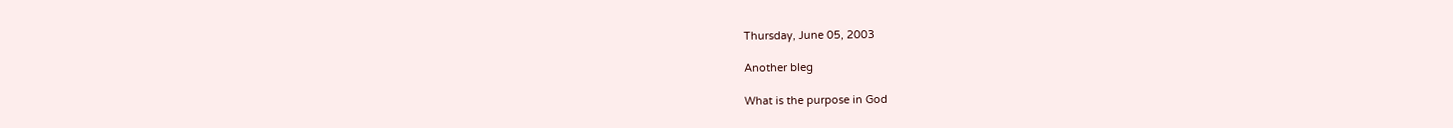Thursday, June 05, 2003

Another bleg

What is the purpose in God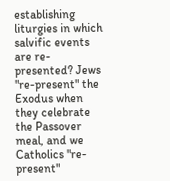establishing liturgies in which salvific events are re-presented? Jews "re-present" the Exodus when they celebrate the Passover meal, and we Catholics "re-present"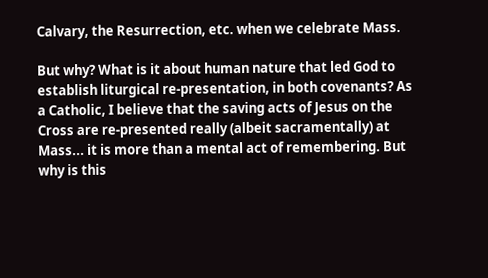Calvary, the Resurrection, etc. when we celebrate Mass.

But why? What is it about human nature that led God to establish liturgical re-presentation, in both covenants? As a Catholic, I believe that the saving acts of Jesus on the Cross are re-presented really (albeit sacramentally) at Mass... it is more than a mental act of remembering. But why is this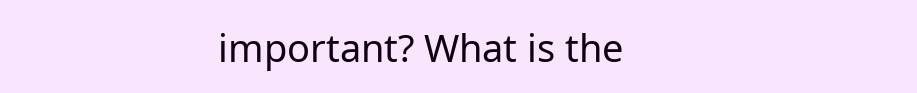important? What is the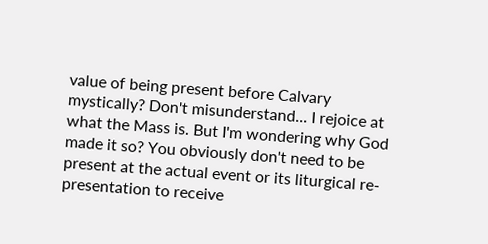value of being present before Calvary mystically? Don't misunderstand... I rejoice at what the Mass is. But I'm wondering why God made it so? You obviously don't need to be present at the actual event or its liturgical re-presentation to receive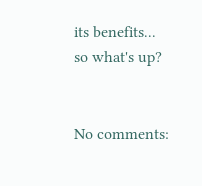its benefits... so what's up?


No comments: